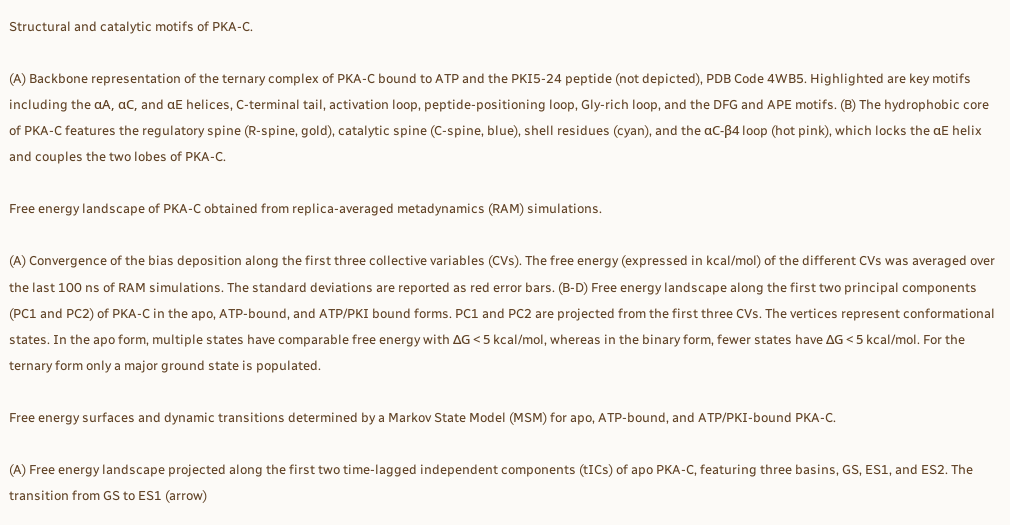Structural and catalytic motifs of PKA-C.

(A) Backbone representation of the ternary complex of PKA-C bound to ATP and the PKI5-24 peptide (not depicted), PDB Code 4WB5. Highlighted are key motifs including the αA, αC, and αE helices, C-terminal tail, activation loop, peptide-positioning loop, Gly-rich loop, and the DFG and APE motifs. (B) The hydrophobic core of PKA-C features the regulatory spine (R-spine, gold), catalytic spine (C-spine, blue), shell residues (cyan), and the αC-β4 loop (hot pink), which locks the αE helix and couples the two lobes of PKA-C.

Free energy landscape of PKA-C obtained from replica-averaged metadynamics (RAM) simulations.

(A) Convergence of the bias deposition along the first three collective variables (CVs). The free energy (expressed in kcal/mol) of the different CVs was averaged over the last 100 ns of RAM simulations. The standard deviations are reported as red error bars. (B-D) Free energy landscape along the first two principal components (PC1 and PC2) of PKA-C in the apo, ATP-bound, and ATP/PKI bound forms. PC1 and PC2 are projected from the first three CVs. The vertices represent conformational states. In the apo form, multiple states have comparable free energy with ΔG < 5 kcal/mol, whereas in the binary form, fewer states have ΔG < 5 kcal/mol. For the ternary form only a major ground state is populated.

Free energy surfaces and dynamic transitions determined by a Markov State Model (MSM) for apo, ATP-bound, and ATP/PKI-bound PKA-C.

(A) Free energy landscape projected along the first two time-lagged independent components (tICs) of apo PKA-C, featuring three basins, GS, ES1, and ES2. The transition from GS to ES1 (arrow)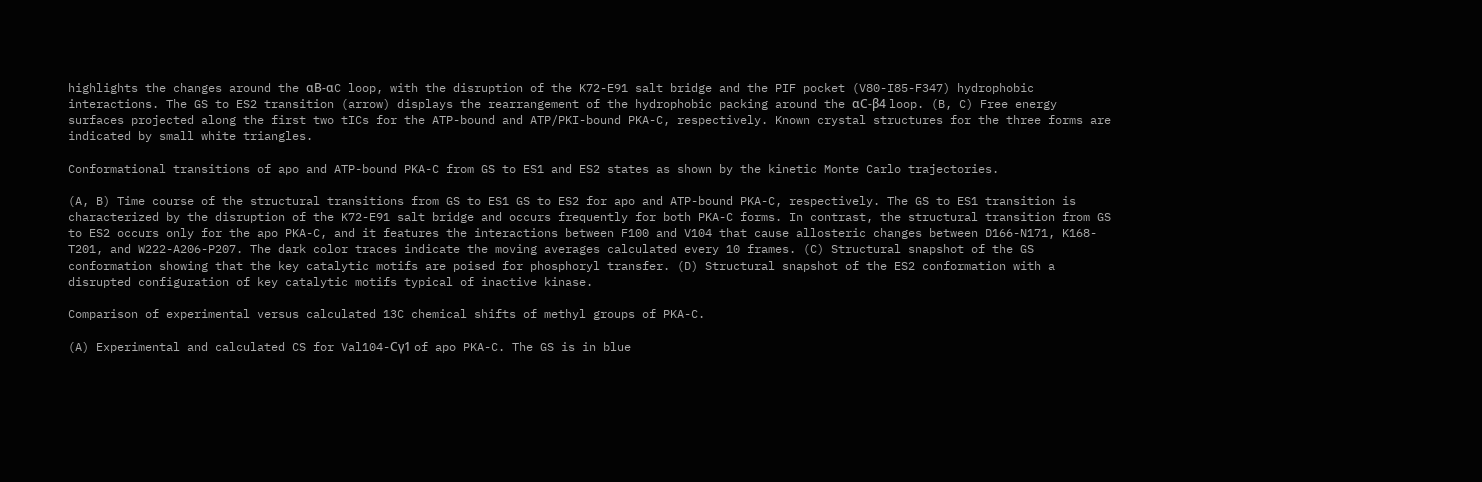highlights the changes around the αB-αC loop, with the disruption of the K72-E91 salt bridge and the PIF pocket (V80-I85-F347) hydrophobic interactions. The GS to ES2 transition (arrow) displays the rearrangement of the hydrophobic packing around the αC-β4 loop. (B, C) Free energy surfaces projected along the first two tICs for the ATP-bound and ATP/PKI-bound PKA-C, respectively. Known crystal structures for the three forms are indicated by small white triangles.

Conformational transitions of apo and ATP-bound PKA-C from GS to ES1 and ES2 states as shown by the kinetic Monte Carlo trajectories.

(A, B) Time course of the structural transitions from GS to ES1 GS to ES2 for apo and ATP-bound PKA-C, respectively. The GS to ES1 transition is characterized by the disruption of the K72-E91 salt bridge and occurs frequently for both PKA-C forms. In contrast, the structural transition from GS to ES2 occurs only for the apo PKA-C, and it features the interactions between F100 and V104 that cause allosteric changes between D166-N171, K168-T201, and W222-A206-P207. The dark color traces indicate the moving averages calculated every 10 frames. (C) Structural snapshot of the GS conformation showing that the key catalytic motifs are poised for phosphoryl transfer. (D) Structural snapshot of the ES2 conformation with a disrupted configuration of key catalytic motifs typical of inactive kinase.

Comparison of experimental versus calculated 13C chemical shifts of methyl groups of PKA-C.

(A) Experimental and calculated CS for Val104-Cγ1 of apo PKA-C. The GS is in blue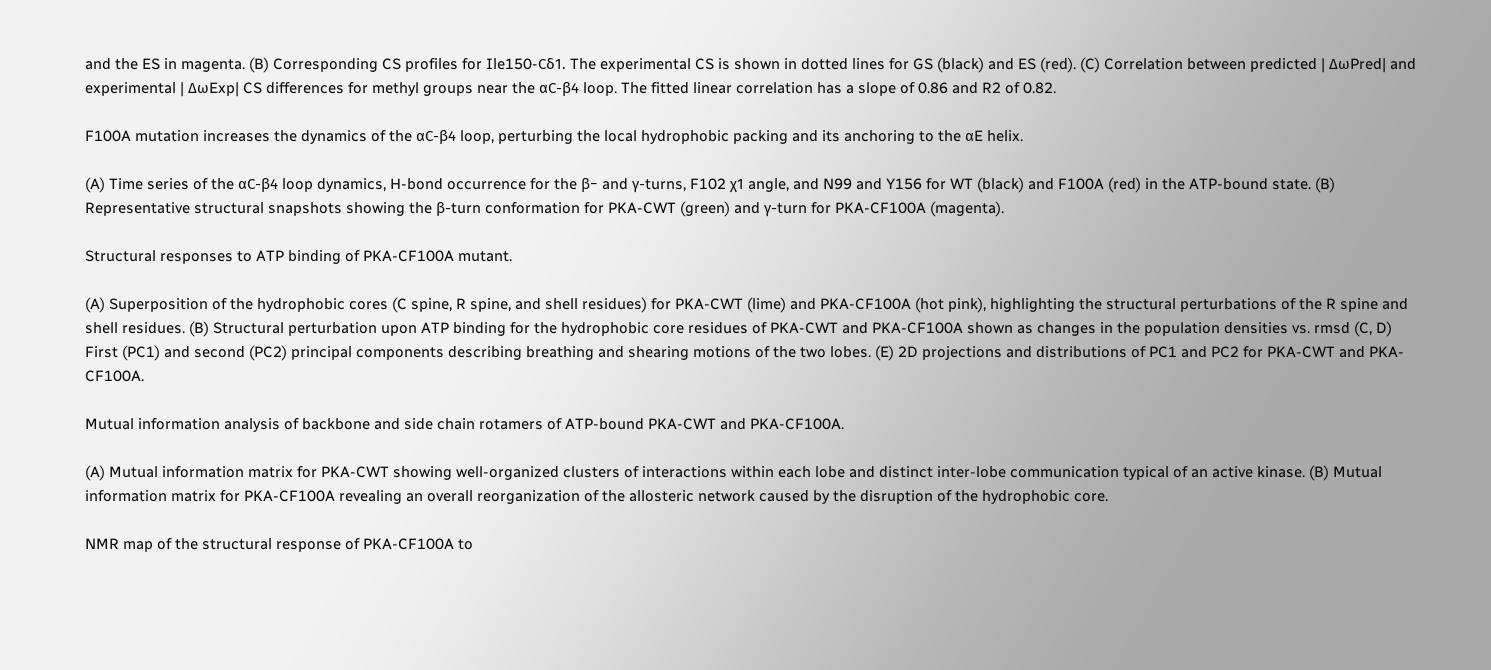and the ES in magenta. (B) Corresponding CS profiles for Ile150-Cδ1. The experimental CS is shown in dotted lines for GS (black) and ES (red). (C) Correlation between predicted | ΔωPred| and experimental | ΔωExp| CS differences for methyl groups near the αC-β4 loop. The fitted linear correlation has a slope of 0.86 and R2 of 0.82.

F100A mutation increases the dynamics of the αC-β4 loop, perturbing the local hydrophobic packing and its anchoring to the αE helix.

(A) Time series of the αC-β4 loop dynamics, H-bond occurrence for the β− and γ-turns, F102 χ1 angle, and N99 and Y156 for WT (black) and F100A (red) in the ATP-bound state. (B) Representative structural snapshots showing the β-turn conformation for PKA-CWT (green) and γ-turn for PKA-CF100A (magenta).

Structural responses to ATP binding of PKA-CF100A mutant.

(A) Superposition of the hydrophobic cores (C spine, R spine, and shell residues) for PKA-CWT (lime) and PKA-CF100A (hot pink), highlighting the structural perturbations of the R spine and shell residues. (B) Structural perturbation upon ATP binding for the hydrophobic core residues of PKA-CWT and PKA-CF100A shown as changes in the population densities vs. rmsd (C, D) First (PC1) and second (PC2) principal components describing breathing and shearing motions of the two lobes. (E) 2D projections and distributions of PC1 and PC2 for PKA-CWT and PKA-CF100A.

Mutual information analysis of backbone and side chain rotamers of ATP-bound PKA-CWT and PKA-CF100A.

(A) Mutual information matrix for PKA-CWT showing well-organized clusters of interactions within each lobe and distinct inter-lobe communication typical of an active kinase. (B) Mutual information matrix for PKA-CF100A revealing an overall reorganization of the allosteric network caused by the disruption of the hydrophobic core.

NMR map of the structural response of PKA-CF100A to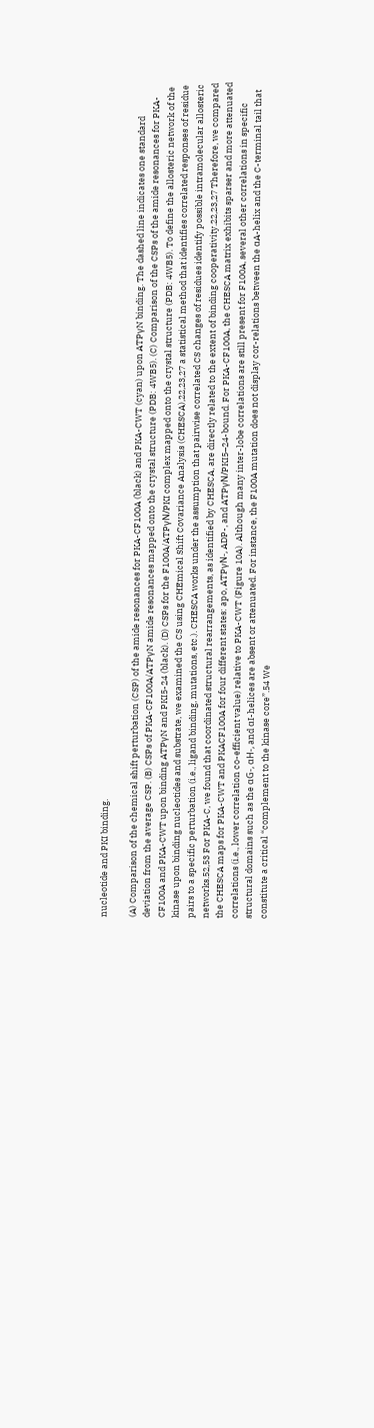nucleotide and PKI binding.

(A) Comparison of the chemical shift perturbation (CSP) of the amide resonances for PKA-CF100A (black) and PKA-CWT (cyan) upon ATPγN binding. The dashed line indicates one standard deviation from the average CSP. (B) CSPs of PKA-CF100A/ATPγN amide resonances mapped onto the crystal structure (PDB: 4WB5). (C) Comparison of the CSPs of the amide resonances for PKA-CF100A and PKA-CWT upon binding ATPγN and PKI5-24 (black). (D) CSPs for the F100A/ATPγN/PKI complex mapped onto the crystal structure (PDB: 4WB5). To define the allosteric network of the kinase upon binding nucleotides and substrate, we examined the CS using CHEmical Shift Covariance Analysis (CHESCA),22,23,27 a statistical method that identifies correlated responses of residue pairs to a specific perturbation (i.e., ligand binding, mutations, etc.). CHESCA works under the assumption that pairwise correlated CS changes of residues identify possible intramolecular allosteric networks.52,53 For PKA-C, we found that coordinated structural rearrangements, as identified by CHESCA, are directly related to the extent of binding cooperativity.22,23,27 Therefore, we compared the CHESCA maps for PKA-CWT and PKACF100A for four different states: apo, ATPγN-, ADP-, and ATPγN/PKI5–24-bound. For PKA-CF100A, the CHESCA matrix exhibits sparser and more attenuated correlations (i.e., lower correlation co-efficient value) relative to PKA-CWT (Figure 10A). Although many inter-lobe correlations are still present for F100A, several other correlations in specific structural domains such as the αG-, αH-, and αI-helices are absent or attenuated. For instance, the F100A mutation does not display cor-relations between the αA-helix and the C-terminal tail that constitute a critical “complement to the kinase core”.54 We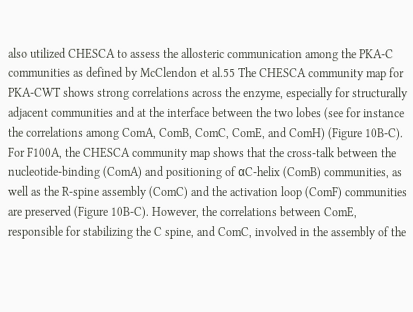also utilized CHESCA to assess the allosteric communication among the PKA-C communities as defined by McClendon et al.55 The CHESCA community map for PKA-CWT shows strong correlations across the enzyme, especially for structurally adjacent communities and at the interface between the two lobes (see for instance the correlations among ComA, ComB, ComC, ComE, and ComH) (Figure 10B-C). For F100A, the CHESCA community map shows that the cross-talk between the nucleotide-binding (ComA) and positioning of αC-helix (ComB) communities, as well as the R-spine assembly (ComC) and the activation loop (ComF) communities are preserved (Figure 10B-C). However, the correlations between ComE, responsible for stabilizing the C spine, and ComC, involved in the assembly of the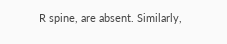R spine, are absent. Similarly,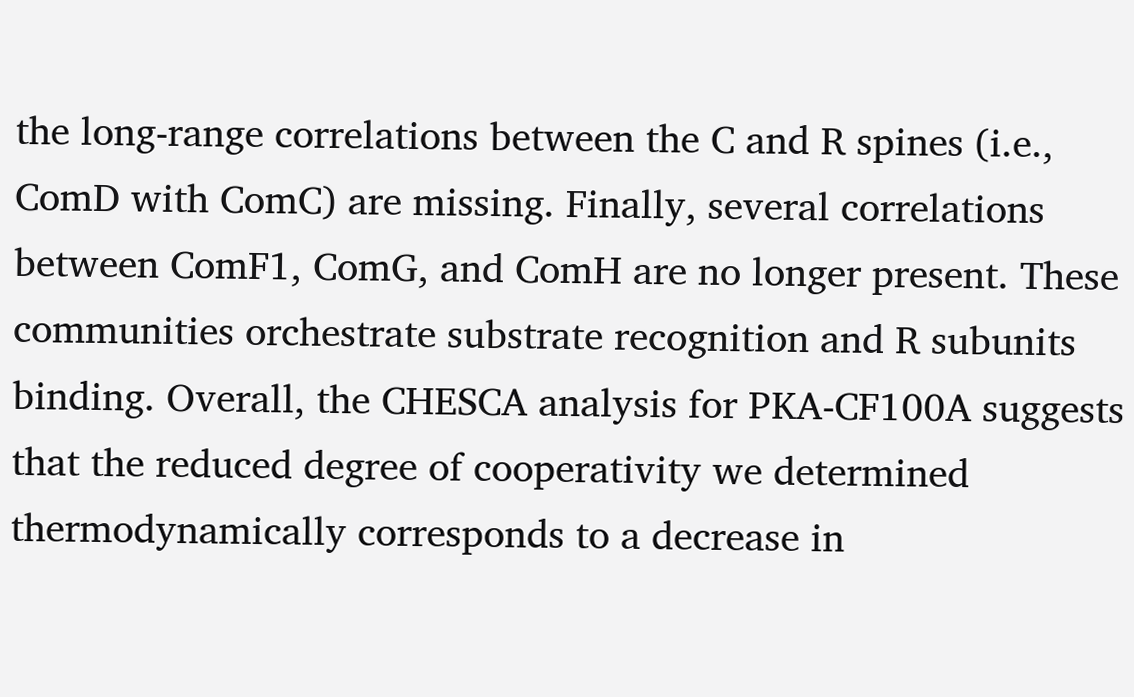the long-range correlations between the C and R spines (i.e., ComD with ComC) are missing. Finally, several correlations between ComF1, ComG, and ComH are no longer present. These communities orchestrate substrate recognition and R subunits binding. Overall, the CHESCA analysis for PKA-CF100A suggests that the reduced degree of cooperativity we determined thermodynamically corresponds to a decrease in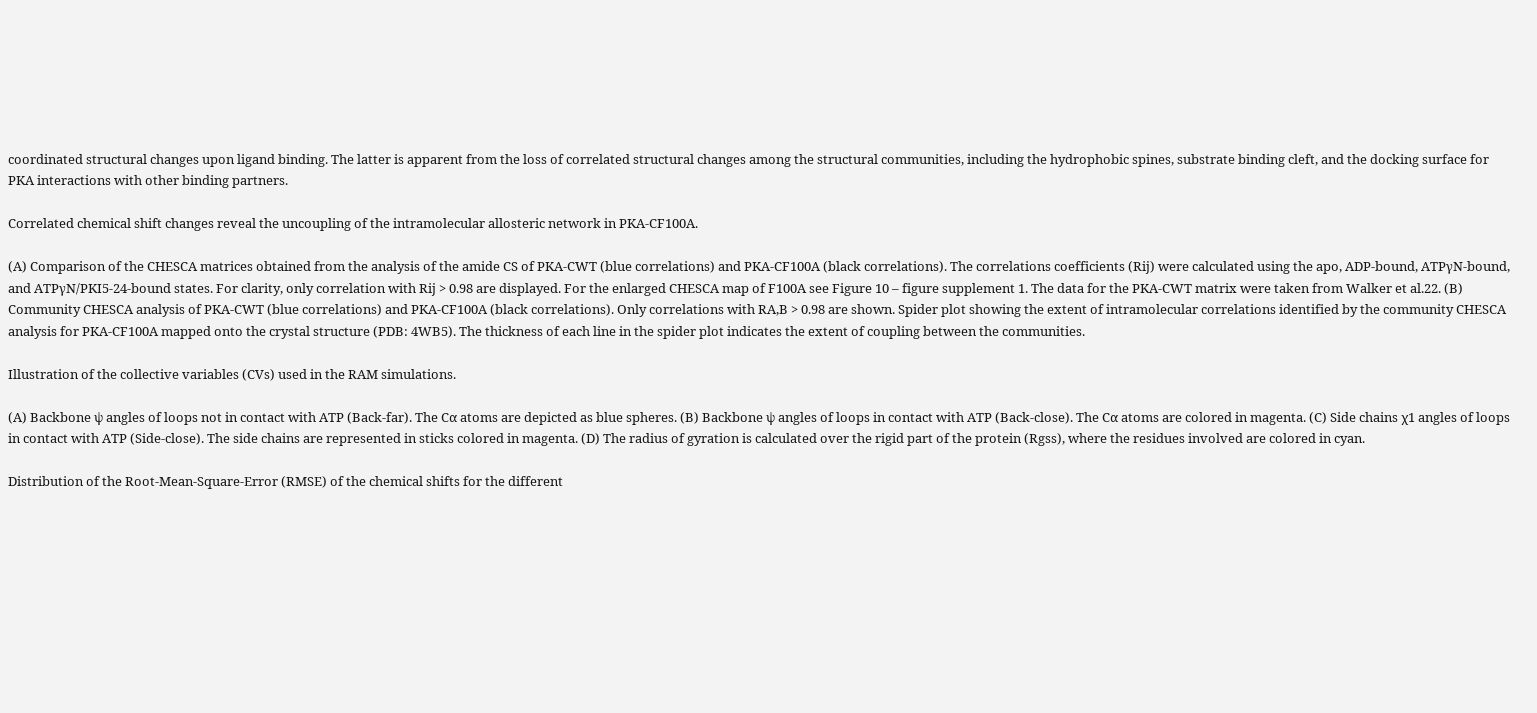coordinated structural changes upon ligand binding. The latter is apparent from the loss of correlated structural changes among the structural communities, including the hydrophobic spines, substrate binding cleft, and the docking surface for PKA interactions with other binding partners.

Correlated chemical shift changes reveal the uncoupling of the intramolecular allosteric network in PKA-CF100A.

(A) Comparison of the CHESCA matrices obtained from the analysis of the amide CS of PKA-CWT (blue correlations) and PKA-CF100A (black correlations). The correlations coefficients (Rij) were calculated using the apo, ADP-bound, ATPγN-bound, and ATPγN/PKI5-24-bound states. For clarity, only correlation with Rij > 0.98 are displayed. For the enlarged CHESCA map of F100A see Figure 10 – figure supplement 1. The data for the PKA-CWT matrix were taken from Walker et al.22. (B) Community CHESCA analysis of PKA-CWT (blue correlations) and PKA-CF100A (black correlations). Only correlations with RA,B > 0.98 are shown. Spider plot showing the extent of intramolecular correlations identified by the community CHESCA analysis for PKA-CF100A mapped onto the crystal structure (PDB: 4WB5). The thickness of each line in the spider plot indicates the extent of coupling between the communities.

Illustration of the collective variables (CVs) used in the RAM simulations.

(A) Backbone ψ angles of loops not in contact with ATP (Back-far). The Cα atoms are depicted as blue spheres. (B) Backbone ψ angles of loops in contact with ATP (Back-close). The Cα atoms are colored in magenta. (C) Side chains χ1 angles of loops in contact with ATP (Side-close). The side chains are represented in sticks colored in magenta. (D) The radius of gyration is calculated over the rigid part of the protein (Rgss), where the residues involved are colored in cyan.

Distribution of the Root-Mean-Square-Error (RMSE) of the chemical shifts for the different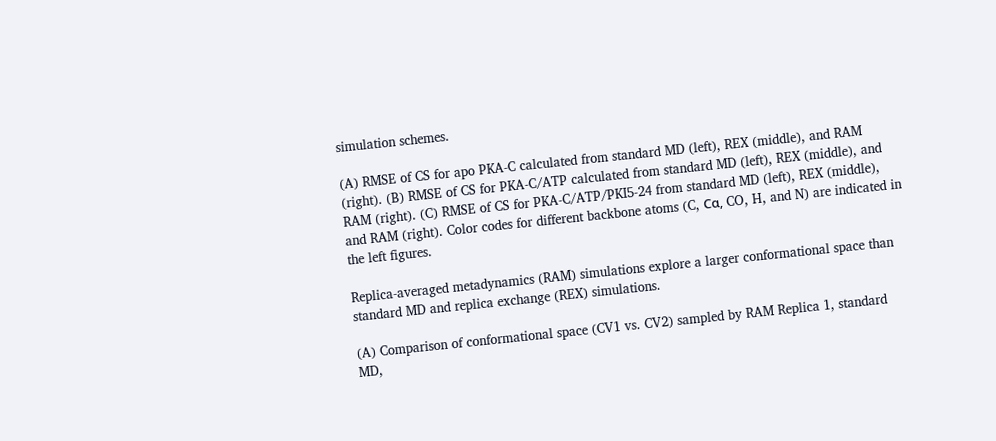simulation schemes.

(A) RMSE of CS for apo PKA-C calculated from standard MD (left), REX (middle), and RAM (right). (B) RMSE of CS for PKA-C/ATP calculated from standard MD (left), REX (middle), and RAM (right). (C) RMSE of CS for PKA-C/ATP/PKI5-24 from standard MD (left), REX (middle), and RAM (right). Color codes for different backbone atoms (C, Cα, CO, H, and N) are indicated in the left figures.

Replica-averaged metadynamics (RAM) simulations explore a larger conformational space than standard MD and replica exchange (REX) simulations.

(A) Comparison of conformational space (CV1 vs. CV2) sampled by RAM Replica 1, standard MD,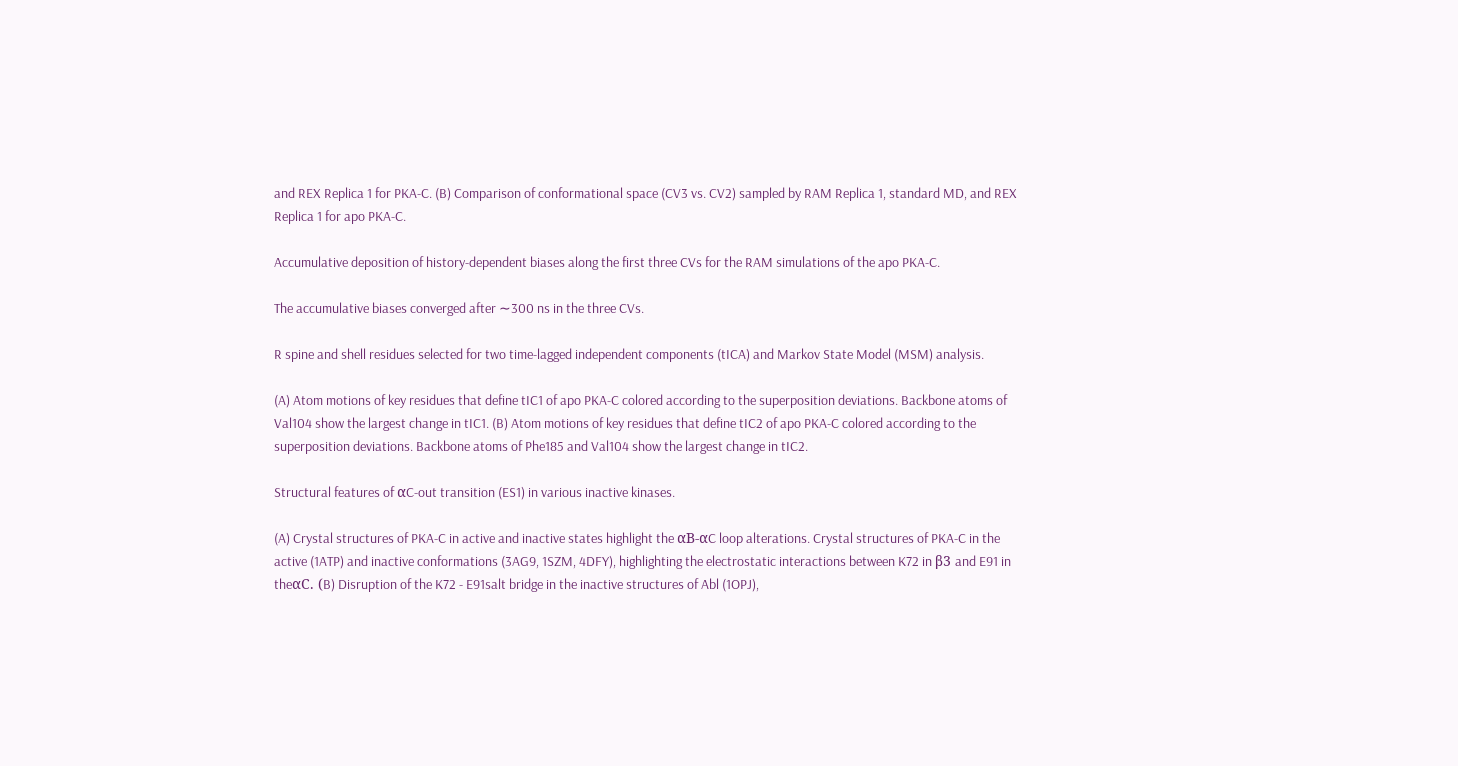and REX Replica 1 for PKA-C. (B) Comparison of conformational space (CV3 vs. CV2) sampled by RAM Replica 1, standard MD, and REX Replica 1 for apo PKA-C.

Accumulative deposition of history-dependent biases along the first three CVs for the RAM simulations of the apo PKA-C.

The accumulative biases converged after ∼300 ns in the three CVs.

R spine and shell residues selected for two time-lagged independent components (tICA) and Markov State Model (MSM) analysis.

(A) Atom motions of key residues that define tIC1 of apo PKA-C colored according to the superposition deviations. Backbone atoms of Val104 show the largest change in tIC1. (B) Atom motions of key residues that define tIC2 of apo PKA-C colored according to the superposition deviations. Backbone atoms of Phe185 and Val104 show the largest change in tIC2.

Structural features of αC-out transition (ES1) in various inactive kinases.

(A) Crystal structures of PKA-C in active and inactive states highlight the αB-αC loop alterations. Crystal structures of PKA-C in the active (1ATP) and inactive conformations (3AG9, 1SZM, 4DFY), highlighting the electrostatic interactions between K72 in β3 and E91 in theαC. (B) Disruption of the K72 - E91salt bridge in the inactive structures of Abl (1OPJ),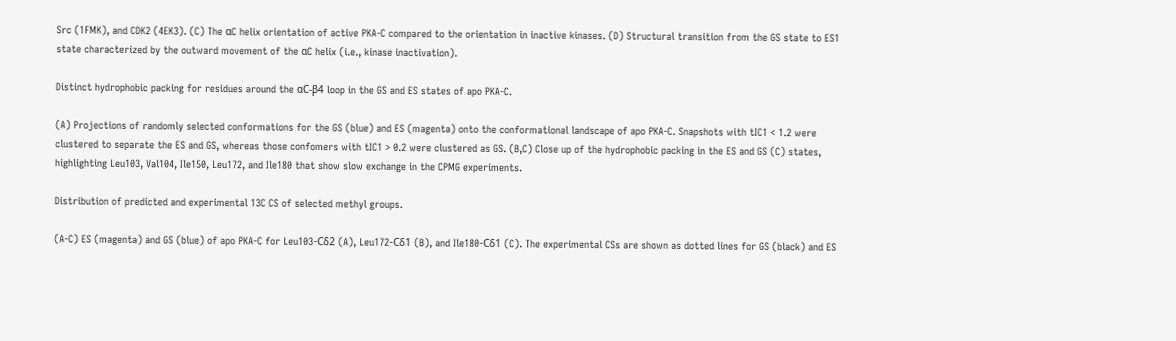Src (1FMK), and CDK2 (4EK3). (C) The αC helix orientation of active PKA-C compared to the orientation in inactive kinases. (D) Structural transition from the GS state to ES1 state characterized by the outward movement of the αC helix (i.e., kinase inactivation).

Distinct hydrophobic packing for residues around the αC-β4 loop in the GS and ES states of apo PKA-C.

(A) Projections of randomly selected conformations for the GS (blue) and ES (magenta) onto the conformational landscape of apo PKA-C. Snapshots with tIC1 < 1.2 were clustered to separate the ES and GS, whereas those confomers with tIC1 > 0.2 were clustered as GS. (B,C) Close up of the hydrophobic packing in the ES and GS (C) states, highlighting Leu103, Val104, Ile150, Leu172, and Ile180 that show slow exchange in the CPMG experiments.

Distribution of predicted and experimental 13C CS of selected methyl groups.

(A-C) ES (magenta) and GS (blue) of apo PKA-C for Leu103-Cδ2 (A), Leu172-Cδ1 (B), and Ile180-Cδ1 (C). The experimental CSs are shown as dotted lines for GS (black) and ES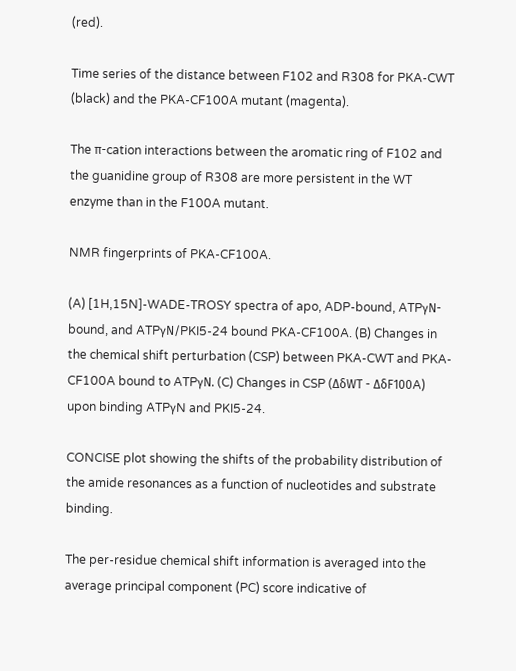(red).

Time series of the distance between F102 and R308 for PKA-CWT (black) and the PKA-CF100A mutant (magenta).

The π-cation interactions between the aromatic ring of F102 and the guanidine group of R308 are more persistent in the WT enzyme than in the F100A mutant.

NMR fingerprints of PKA-CF100A.

(A) [1H,15N]-WADE-TROSY spectra of apo, ADP-bound, ATPγN-bound, and ATPγN/PKI5-24 bound PKA-CF100A. (B) Changes in the chemical shift perturbation (CSP) between PKA-CWT and PKA-CF100A bound to ATPγN. (C) Changes in CSP (ΔδWT - ΔδF100A) upon binding ATPγN and PKI5-24.

CONCISE plot showing the shifts of the probability distribution of the amide resonances as a function of nucleotides and substrate binding.

The per-residue chemical shift information is averaged into the average principal component (PC) score indicative of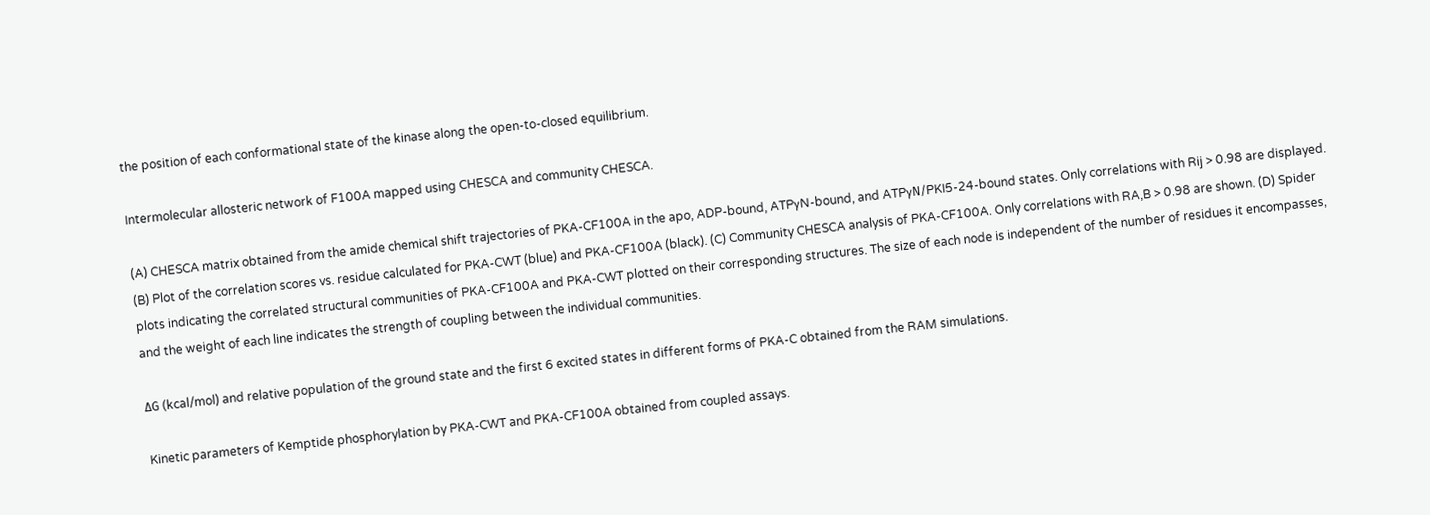the position of each conformational state of the kinase along the open-to-closed equilibrium.

Intermolecular allosteric network of F100A mapped using CHESCA and community CHESCA.

(A) CHESCA matrix obtained from the amide chemical shift trajectories of PKA-CF100A in the apo, ADP-bound, ATPγN-bound, and ATPγN/PKI5-24-bound states. Only correlations with Rij > 0.98 are displayed. (B) Plot of the correlation scores vs. residue calculated for PKA-CWT (blue) and PKA-CF100A (black). (C) Community CHESCA analysis of PKA-CF100A. Only correlations with RA,B > 0.98 are shown. (D) Spider plots indicating the correlated structural communities of PKA-CF100A and PKA-CWT plotted on their corresponding structures. The size of each node is independent of the number of residues it encompasses, and the weight of each line indicates the strength of coupling between the individual communities.

ΔG (kcal/mol) and relative population of the ground state and the first 6 excited states in different forms of PKA-C obtained from the RAM simulations.

Kinetic parameters of Kemptide phosphorylation by PKA-CWT and PKA-CF100A obtained from coupled assays.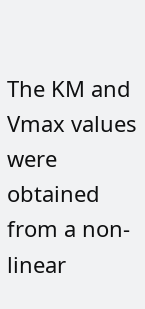The KM and Vmax values were obtained from a non-linear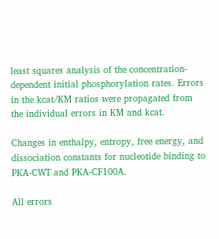least squares analysis of the concentration-dependent initial phosphorylation rates. Errors in the kcat/KM ratios were propagated from the individual errors in KM and kcat.

Changes in enthalpy, entropy, free energy, and dissociation constants for nucleotide binding to PKA-CWT and PKA-CF100A.

All errors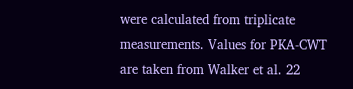were calculated from triplicate measurements. Values for PKA-CWT are taken from Walker et al. 22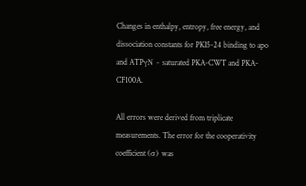Changes in enthalpy, entropy, free energy, and dissociation constants for PKI5-24 binding to apo and ATPγN - saturated PKA-CWT and PKA-CF100A.

All errors were derived from triplicate measurements. The error for the cooperativity coefficient (σ) was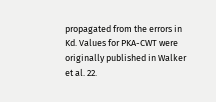propagated from the errors in Kd. Values for PKA-CWT were originally published in Walker et al. 22.